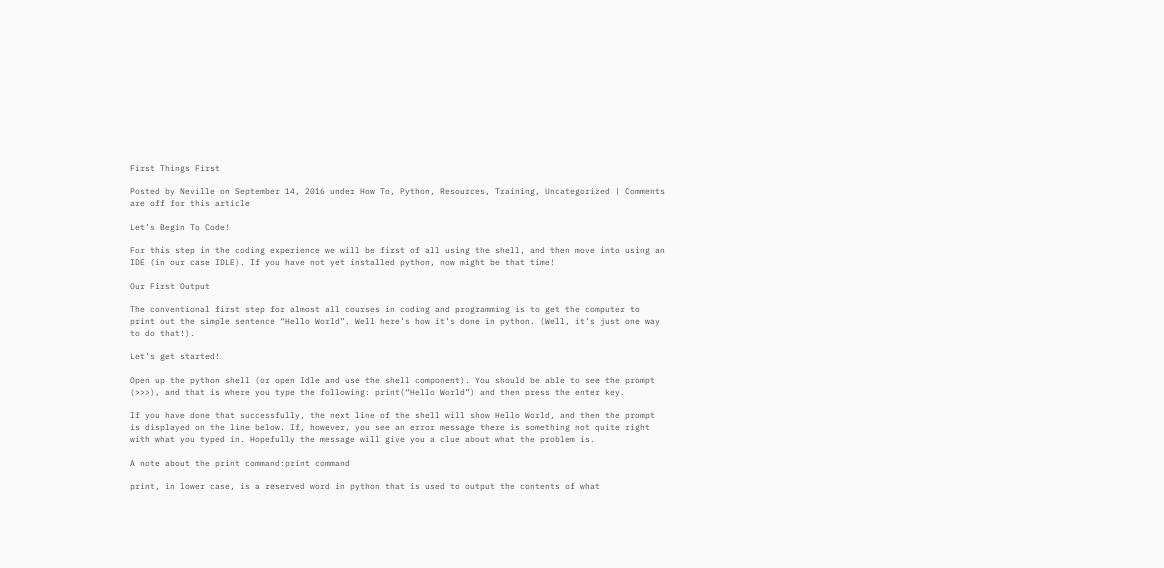First Things First

Posted by Neville on September 14, 2016 under How To, Python, Resources, Training, Uncategorized | Comments are off for this article

Let’s Begin To Code!

For this step in the coding experience we will be first of all using the shell, and then move into using an IDE (in our case IDLE). If you have not yet installed python, now might be that time!

Our First Output

The conventional first step for almost all courses in coding and programming is to get the computer to print out the simple sentence “Hello World”. Well here’s how it’s done in python. (Well, it’s just one way to do that!).

Let’s get started!

Open up the python shell (or open Idle and use the shell component). You should be able to see the prompt (>>>), and that is where you type the following: print(“Hello World”) and then press the enter key.

If you have done that successfully, the next line of the shell will show Hello World, and then the prompt is displayed on the line below. If, however, you see an error message there is something not quite right with what you typed in. Hopefully the message will give you a clue about what the problem is.

A note about the print command:print command

print, in lower case, is a reserved word in python that is used to output the contents of what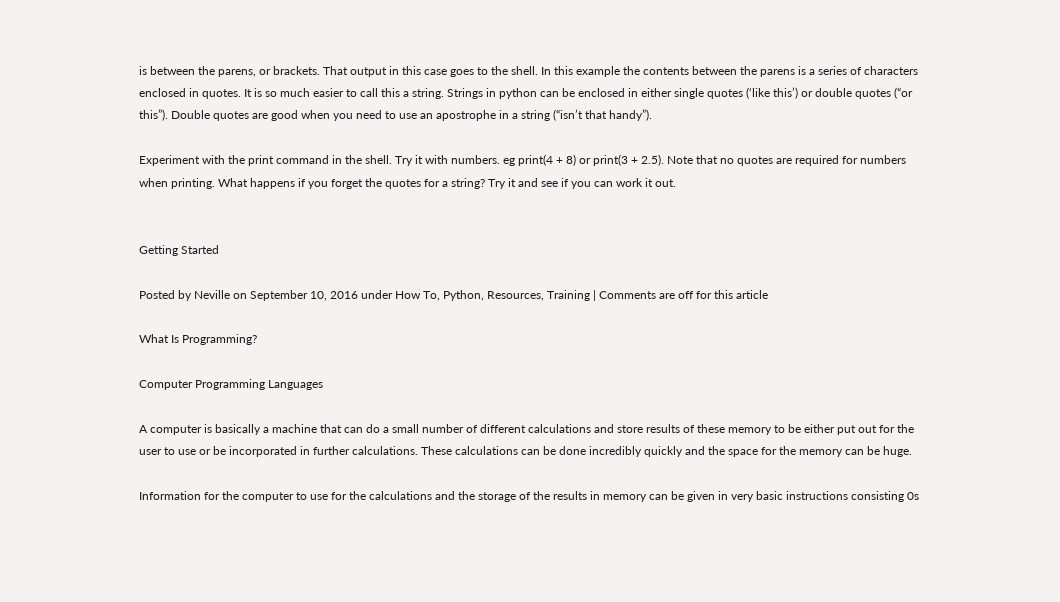is between the parens, or brackets. That output in this case goes to the shell. In this example the contents between the parens is a series of characters enclosed in quotes. It is so much easier to call this a string. Strings in python can be enclosed in either single quotes (‘like this’) or double quotes (“or this”). Double quotes are good when you need to use an apostrophe in a string (“isn’t that handy”).

Experiment with the print command in the shell. Try it with numbers. eg print(4 + 8) or print(3 + 2.5). Note that no quotes are required for numbers when printing. What happens if you forget the quotes for a string? Try it and see if you can work it out.


Getting Started

Posted by Neville on September 10, 2016 under How To, Python, Resources, Training | Comments are off for this article

What Is Programming?

Computer Programming Languages

A computer is basically a machine that can do a small number of different calculations and store results of these memory to be either put out for the user to use or be incorporated in further calculations. These calculations can be done incredibly quickly and the space for the memory can be huge.

Information for the computer to use for the calculations and the storage of the results in memory can be given in very basic instructions consisting 0s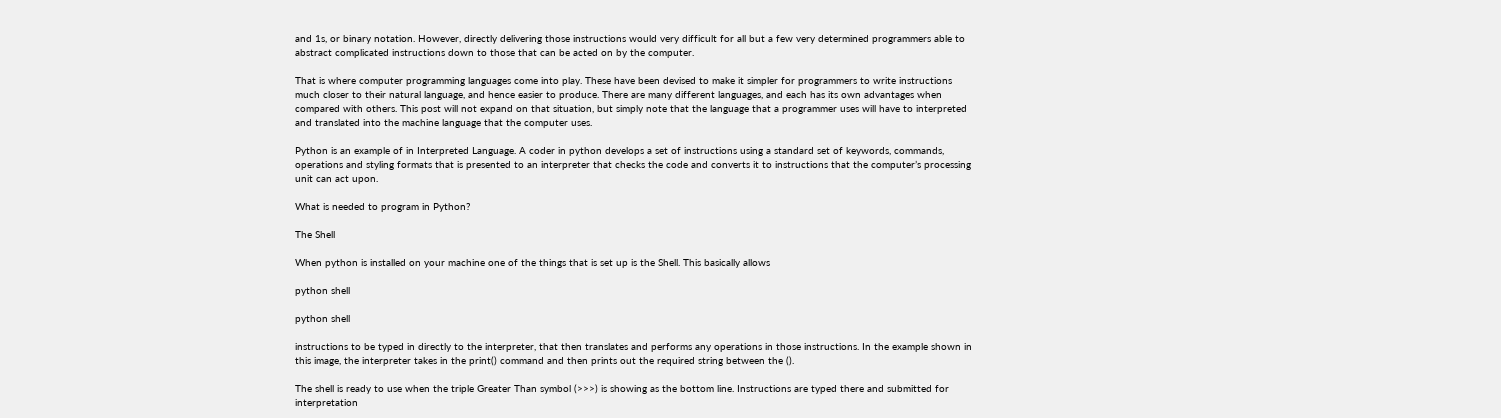and 1s, or binary notation. However, directly delivering those instructions would very difficult for all but a few very determined programmers able to abstract complicated instructions down to those that can be acted on by the computer.

That is where computer programming languages come into play. These have been devised to make it simpler for programmers to write instructions much closer to their natural language, and hence easier to produce. There are many different languages, and each has its own advantages when compared with others. This post will not expand on that situation, but simply note that the language that a programmer uses will have to interpreted and translated into the machine language that the computer uses.

Python is an example of in Interpreted Language. A coder in python develops a set of instructions using a standard set of keywords, commands, operations and styling formats that is presented to an interpreter that checks the code and converts it to instructions that the computer’s processing unit can act upon.

What is needed to program in Python?

The Shell

When python is installed on your machine one of the things that is set up is the Shell. This basically allows

python shell

python shell

instructions to be typed in directly to the interpreter, that then translates and performs any operations in those instructions. In the example shown in this image, the interpreter takes in the print() command and then prints out the required string between the ().

The shell is ready to use when the triple Greater Than symbol (>>>) is showing as the bottom line. Instructions are typed there and submitted for interpretation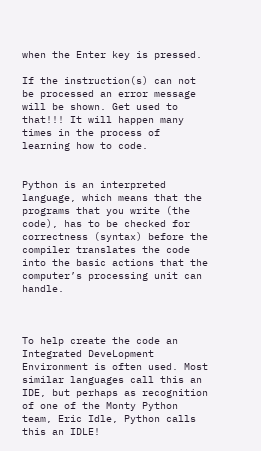when the Enter key is pressed.

If the instruction(s) can not be processed an error message will be shown. Get used to that!!! It will happen many times in the process of learning how to code.


Python is an interpreted language, which means that the programs that you write (the code), has to be checked for correctness (syntax) before the compiler translates the code into the basic actions that the computer’s processing unit can handle.



To help create the code an Integrated DeveLopment Environment is often used. Most similar languages call this an IDE, but perhaps as recognition of one of the Monty Python team, Eric Idle, Python calls this an IDLE!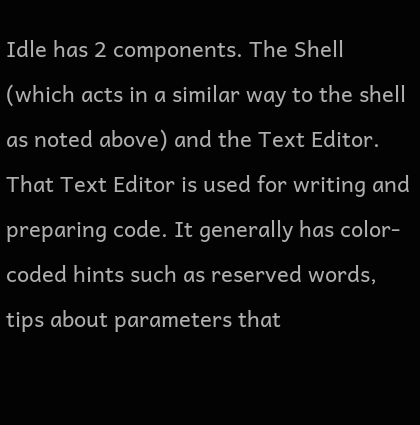Idle has 2 components. The Shell (which acts in a similar way to the shell as noted above) and the Text Editor. That Text Editor is used for writing and preparing code. It generally has color-coded hints such as reserved words, tips about parameters that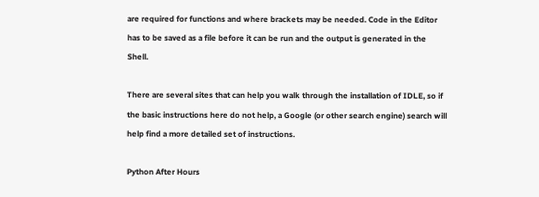are required for functions and where brackets may be needed. Code in the Editor has to be saved as a file before it can be run and the output is generated in the Shell.

There are several sites that can help you walk through the installation of IDLE, so if the basic instructions here do not help, a Google (or other search engine) search will help find a more detailed set of instructions.

Python After Hours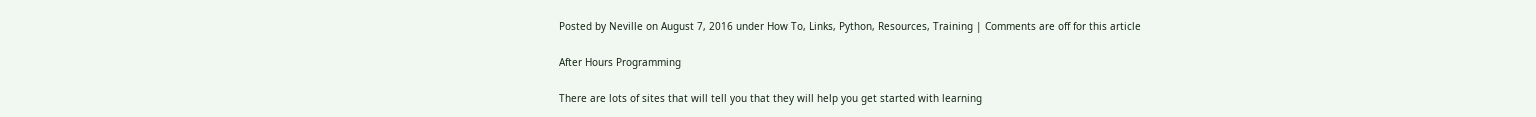Posted by Neville on August 7, 2016 under How To, Links, Python, Resources, Training | Comments are off for this article

After Hours Programming

There are lots of sites that will tell you that they will help you get started with learning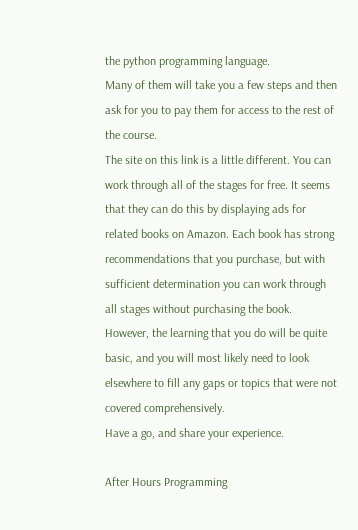the python programming language.
Many of them will take you a few steps and then ask for you to pay them for access to the rest of the course.
The site on this link is a little different. You can work through all of the stages for free. It seems that they can do this by displaying ads for related books on Amazon. Each book has strong recommendations that you purchase, but with sufficient determination you can work through all stages without purchasing the book.
However, the learning that you do will be quite basic, and you will most likely need to look elsewhere to fill any gaps or topics that were not covered comprehensively.
Have a go, and share your experience.

After Hours Programming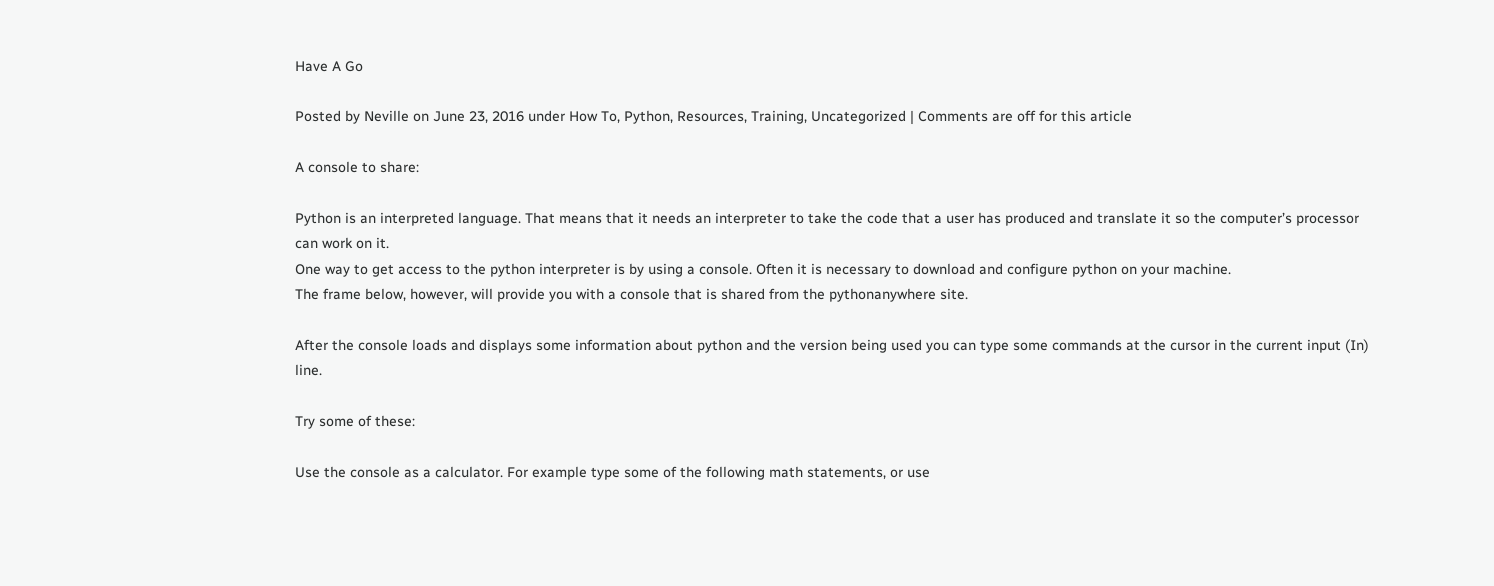Have A Go

Posted by Neville on June 23, 2016 under How To, Python, Resources, Training, Uncategorized | Comments are off for this article

A console to share:

Python is an interpreted language. That means that it needs an interpreter to take the code that a user has produced and translate it so the computer’s processor can work on it.
One way to get access to the python interpreter is by using a console. Often it is necessary to download and configure python on your machine.
The frame below, however, will provide you with a console that is shared from the pythonanywhere site.

After the console loads and displays some information about python and the version being used you can type some commands at the cursor in the current input (In) line.

Try some of these:

Use the console as a calculator. For example type some of the following math statements, or use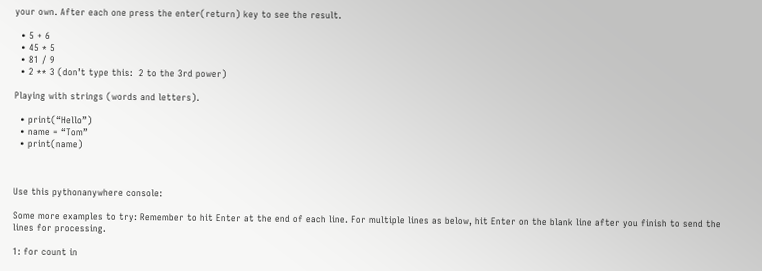your own. After each one press the enter(return) key to see the result.

  • 5 + 6
  • 45 * 5
  • 81 / 9
  • 2 ** 3 (don’t type this:  2 to the 3rd power)

Playing with strings (words and letters).

  • print(“Hello”)
  • name = “Tom”
  • print(name)



Use this pythonanywhere console:

Some more examples to try: Remember to hit Enter at the end of each line. For multiple lines as below, hit Enter on the blank line after you finish to send the lines for processing.

1: for count in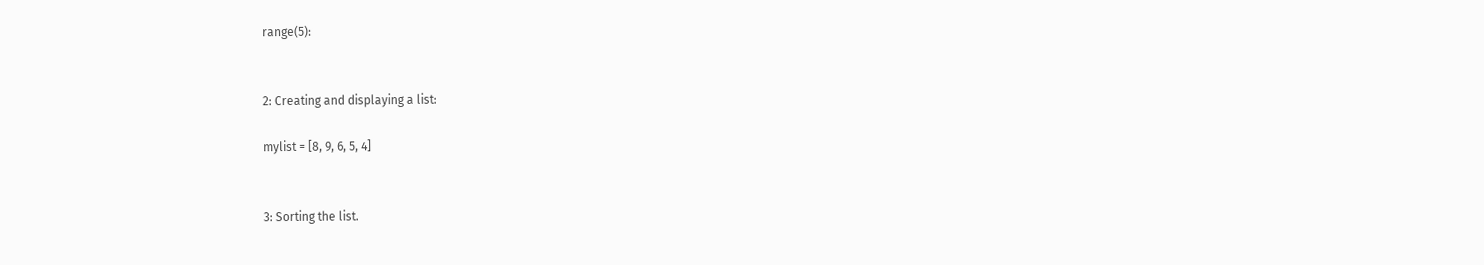range(5):


2: Creating and displaying a list:

mylist = [8, 9, 6, 5, 4]


3: Sorting the list.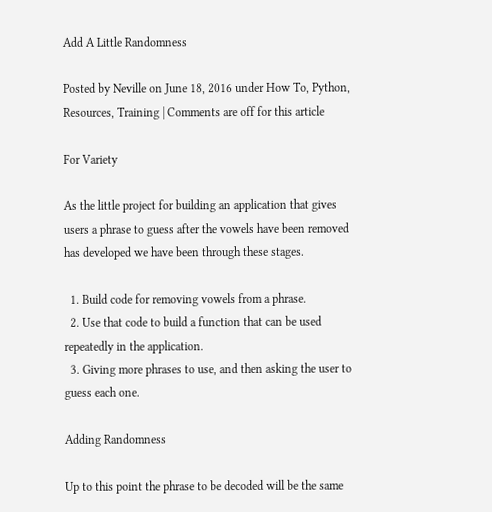Add A Little Randomness

Posted by Neville on June 18, 2016 under How To, Python, Resources, Training | Comments are off for this article

For Variety

As the little project for building an application that gives users a phrase to guess after the vowels have been removed has developed we have been through these stages.

  1. Build code for removing vowels from a phrase.
  2. Use that code to build a function that can be used repeatedly in the application.
  3. Giving more phrases to use, and then asking the user to guess each one.

Adding Randomness

Up to this point the phrase to be decoded will be the same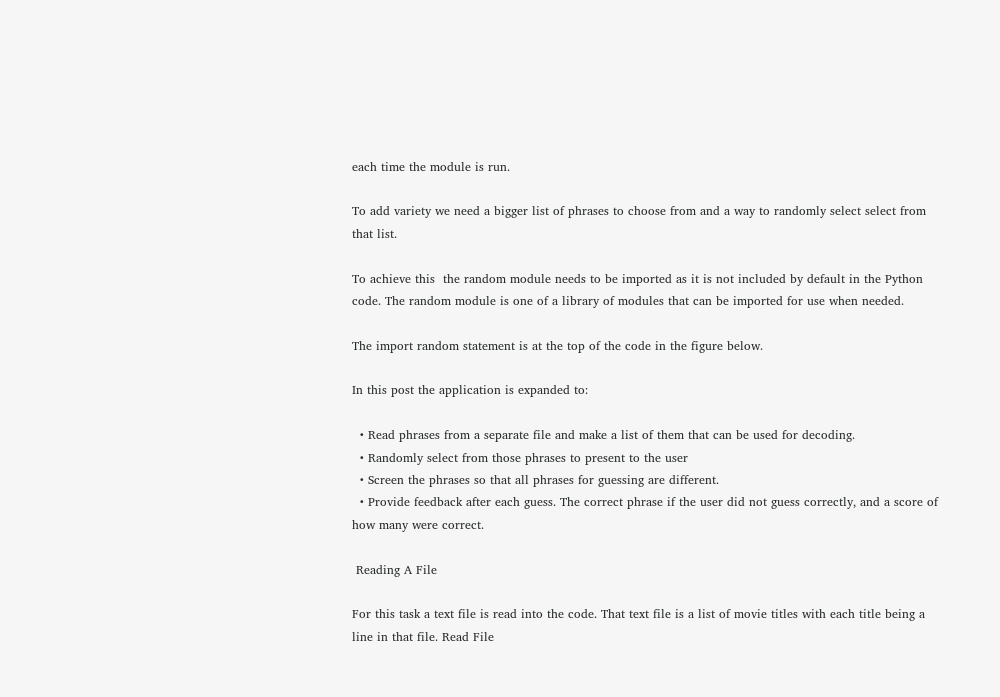each time the module is run.

To add variety we need a bigger list of phrases to choose from and a way to randomly select select from that list.

To achieve this  the random module needs to be imported as it is not included by default in the Python code. The random module is one of a library of modules that can be imported for use when needed.

The import random statement is at the top of the code in the figure below.

In this post the application is expanded to:

  • Read phrases from a separate file and make a list of them that can be used for decoding.
  • Randomly select from those phrases to present to the user
  • Screen the phrases so that all phrases for guessing are different.
  • Provide feedback after each guess. The correct phrase if the user did not guess correctly, and a score of how many were correct.

 Reading A File

For this task a text file is read into the code. That text file is a list of movie titles with each title being a line in that file. Read File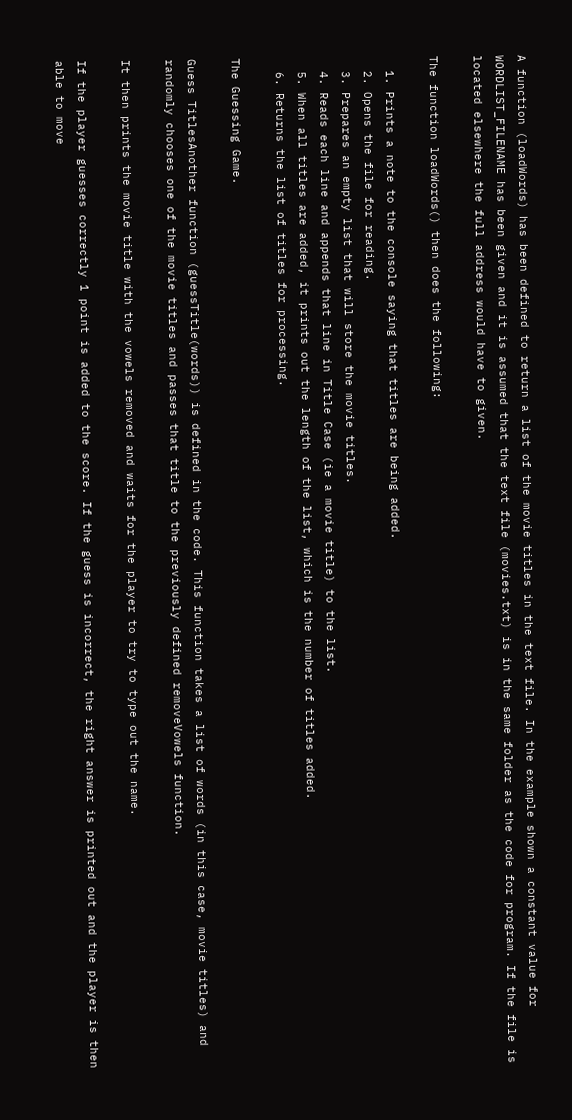A function (loadWords) has been defined to return a list of the movie titles in the text file. In the example shown a constant value for WORDLIST_FILENAME has been given and it is assumed that the text file (movies.txt) is in the same folder as the code for program. If the file is located elsewhere the full address would have to given.

The function loadWords() then does the following:

  1. Prints a note to the console saying that titles are being added.
  2. Opens the file for reading.
  3. Prepares an empty list that will store the movie titles.
  4. Reads each line and appends that line in Title Case (ie a movie title) to the list.
  5. When all titles are added, it prints out the length of the list, which is the number of titles added.
  6. Returns the list of titles for processing.

The Guessing Game.

Guess TitlesAnother function (guessTitle(words)) is defined in the code. This function takes a list of words (in this case, movie titles) and randomly chooses one of the movie titles and passes that title to the previously defined removeVowels function.

It then prints the movie title with the vowels removed and waits for the player to try to type out the name.

If the player guesses correctly 1 point is added to the score. If the guess is incorrect, the right answer is printed out and the player is then able to move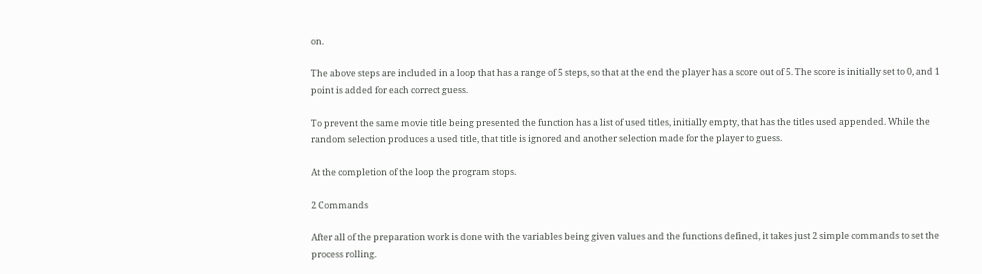on.

The above steps are included in a loop that has a range of 5 steps, so that at the end the player has a score out of 5. The score is initially set to 0, and 1 point is added for each correct guess.

To prevent the same movie title being presented the function has a list of used titles, initially empty, that has the titles used appended. While the random selection produces a used title, that title is ignored and another selection made for the player to guess.

At the completion of the loop the program stops.

2 Commands

After all of the preparation work is done with the variables being given values and the functions defined, it takes just 2 simple commands to set the process rolling.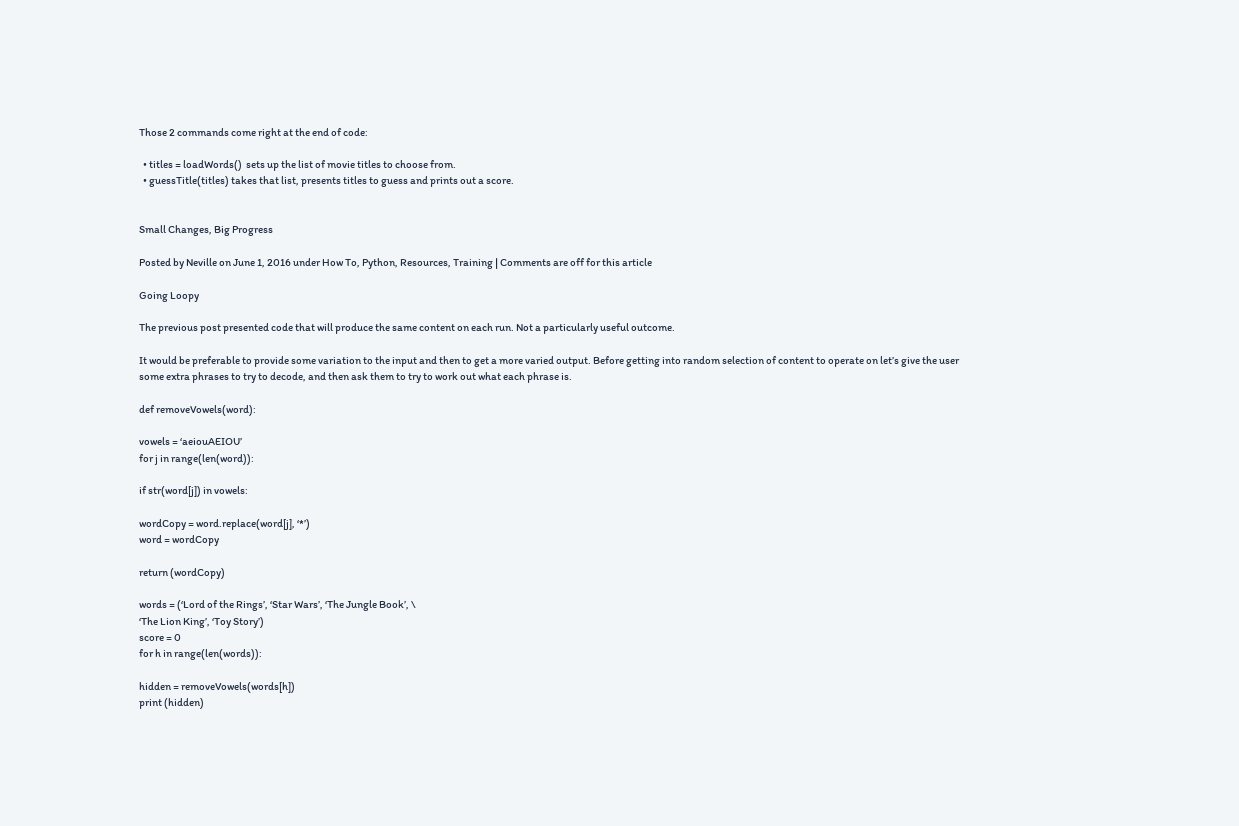Those 2 commands come right at the end of code:

  • titles = loadWords()  sets up the list of movie titles to choose from.
  • guessTitle(titles) takes that list, presents titles to guess and prints out a score.


Small Changes, Big Progress

Posted by Neville on June 1, 2016 under How To, Python, Resources, Training | Comments are off for this article

Going Loopy

The previous post presented code that will produce the same content on each run. Not a particularly useful outcome.

It would be preferable to provide some variation to the input and then to get a more varied output. Before getting into random selection of content to operate on let’s give the user some extra phrases to try to decode, and then ask them to try to work out what each phrase is.

def removeVowels(word):

vowels = ‘aeiouAEIOU’
for j in range(len(word)):

if str(word[j]) in vowels:

wordCopy = word.replace(word[j], ‘*’)
word = wordCopy

return (wordCopy)

words = (‘Lord of the Rings’, ‘Star Wars’, ‘The Jungle Book’, \
‘The Lion King’, ‘Toy Story’)
score = 0
for h in range(len(words)):

hidden = removeVowels(words[h])
print (hidden)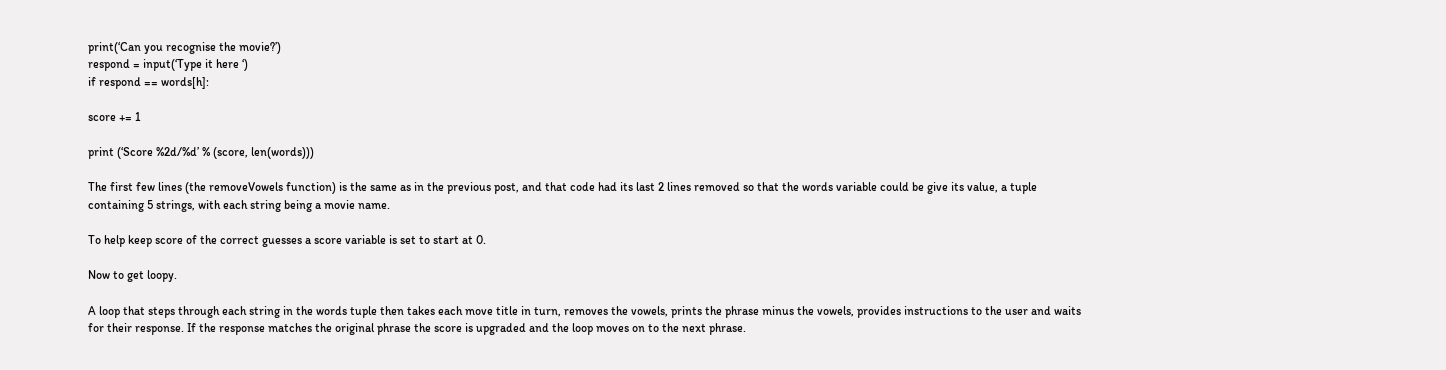print(‘Can you recognise the movie?’)
respond = input(‘Type it here ‘)
if respond == words[h]:

score += 1

print (‘Score %2d/%d’ % (score, len(words)))

The first few lines (the removeVowels function) is the same as in the previous post, and that code had its last 2 lines removed so that the words variable could be give its value, a tuple containing 5 strings, with each string being a movie name.

To help keep score of the correct guesses a score variable is set to start at 0.

Now to get loopy.

A loop that steps through each string in the words tuple then takes each move title in turn, removes the vowels, prints the phrase minus the vowels, provides instructions to the user and waits for their response. If the response matches the original phrase the score is upgraded and the loop moves on to the next phrase.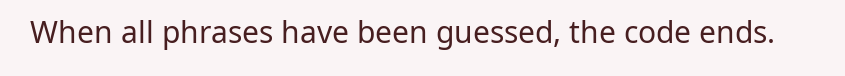When all phrases have been guessed, the code ends.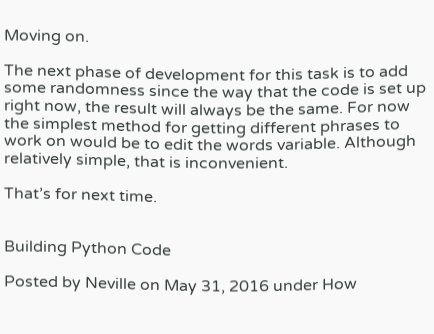Moving on.

The next phase of development for this task is to add some randomness since the way that the code is set up right now, the result will always be the same. For now the simplest method for getting different phrases to work on would be to edit the words variable. Although relatively simple, that is inconvenient.

That’s for next time.


Building Python Code

Posted by Neville on May 31, 2016 under How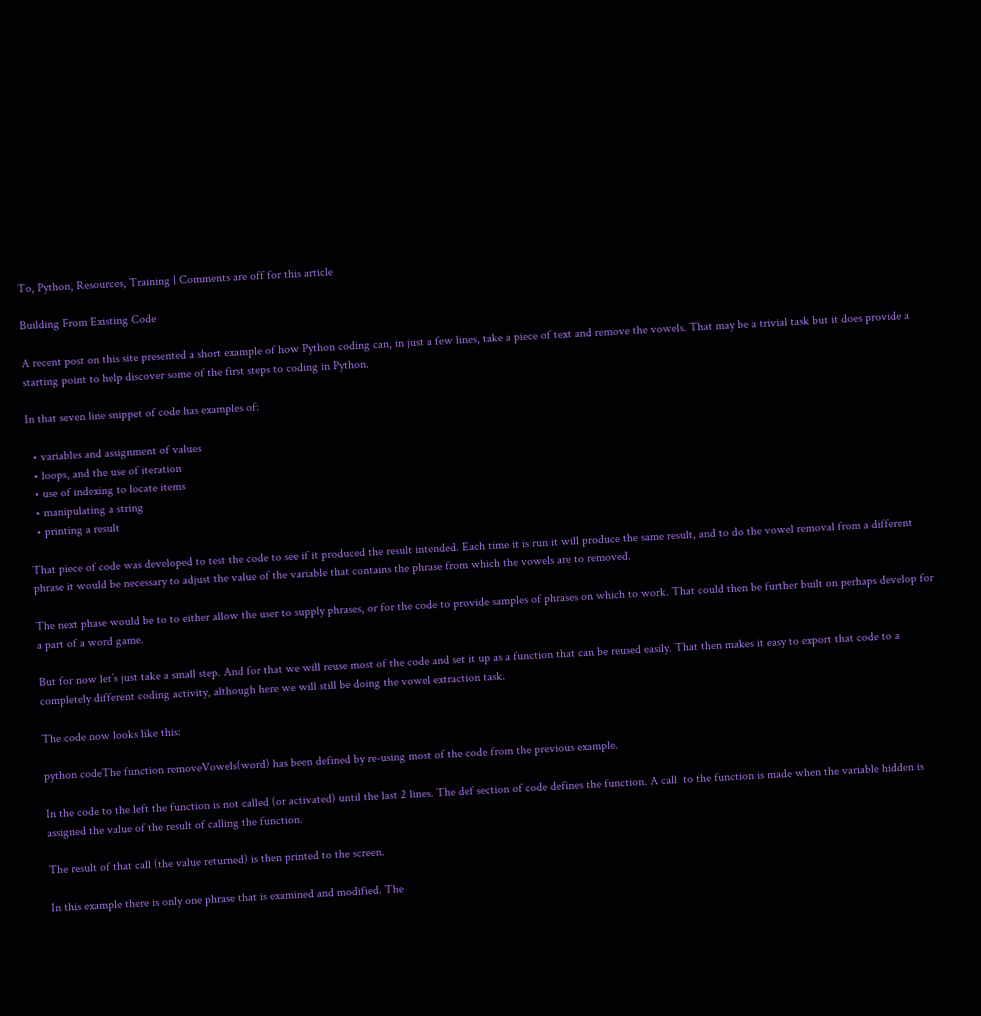To, Python, Resources, Training | Comments are off for this article

Building From Existing Code

A recent post on this site presented a short example of how Python coding can, in just a few lines, take a piece of text and remove the vowels. That may be a trivial task but it does provide a starting point to help discover some of the first steps to coding in Python.

In that seven line snippet of code has examples of:

  • variables and assignment of values
  • loops, and the use of iteration
  • use of indexing to locate items
  • manipulating a string
  • printing a result

That piece of code was developed to test the code to see if it produced the result intended. Each time it is run it will produce the same result, and to do the vowel removal from a different phrase it would be necessary to adjust the value of the variable that contains the phrase from which the vowels are to removed.

The next phase would be to to either allow the user to supply phrases, or for the code to provide samples of phrases on which to work. That could then be further built on perhaps develop for a part of a word game.

But for now let’s just take a small step. And for that we will reuse most of the code and set it up as a function that can be reused easily. That then makes it easy to export that code to a completely different coding activity, although here we will still be doing the vowel extraction task.

The code now looks like this:

python codeThe function removeVowels(word) has been defined by re-using most of the code from the previous example.

In the code to the left the function is not called (or activated) until the last 2 lines. The def section of code defines the function. A call  to the function is made when the variable hidden is assigned the value of the result of calling the function.

The result of that call (the value returned) is then printed to the screen.

In this example there is only one phrase that is examined and modified. The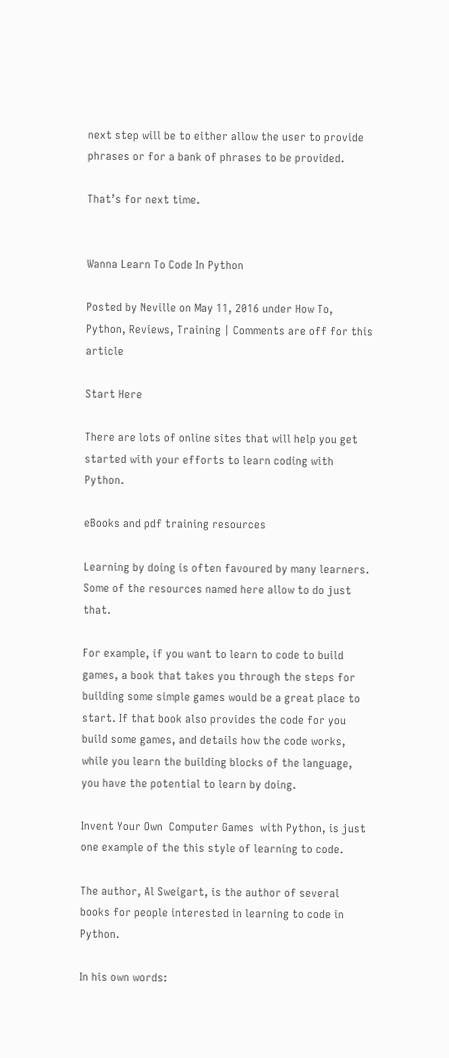next step will be to either allow the user to provide phrases or for a bank of phrases to be provided.

That’s for next time.


Wanna Learn To Code In Python

Posted by Neville on May 11, 2016 under How To, Python, Reviews, Training | Comments are off for this article

Start Here

There are lots of online sites that will help you get started with your efforts to learn coding with Python.

eBooks and pdf training resources

Learning by doing is often favoured by many learners. Some of the resources named here allow to do just that.

For example, if you want to learn to code to build games, a book that takes you through the steps for building some simple games would be a great place to start. If that book also provides the code for you build some games, and details how the code works, while you learn the building blocks of the language, you have the potential to learn by doing.

Invent Your Own  Computer Games  with Python, is just one example of the this style of learning to code.

The author, Al Sweigart, is the author of several books for people interested in learning to code in Python.

In his own words: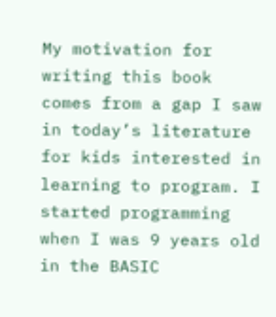My motivation for writing this book comes from a gap I saw in today’s literature for kids interested in learning to program. I started programming when I was 9 years old in the BASIC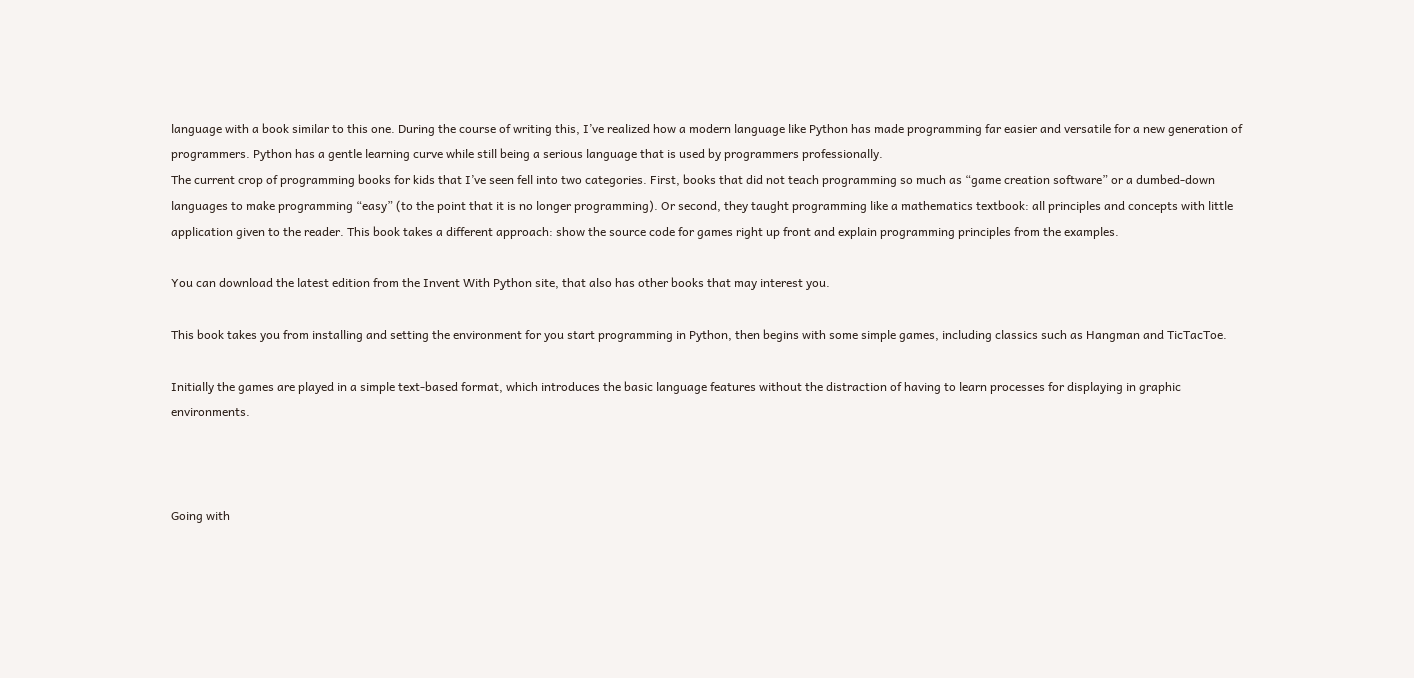language with a book similar to this one. During the course of writing this, I’ve realized how a modern language like Python has made programming far easier and versatile for a new generation of programmers. Python has a gentle learning curve while still being a serious language that is used by programmers professionally.
The current crop of programming books for kids that I’ve seen fell into two categories. First, books that did not teach programming so much as “game creation software” or a dumbed-down languages to make programming “easy” (to the point that it is no longer programming). Or second, they taught programming like a mathematics textbook: all principles and concepts with little application given to the reader. This book takes a different approach: show the source code for games right up front and explain programming principles from the examples.

You can download the latest edition from the Invent With Python site, that also has other books that may interest you.

This book takes you from installing and setting the environment for you start programming in Python, then begins with some simple games, including classics such as Hangman and TicTacToe.

Initially the games are played in a simple text-based format, which introduces the basic language features without the distraction of having to learn processes for displaying in graphic environments.



Going with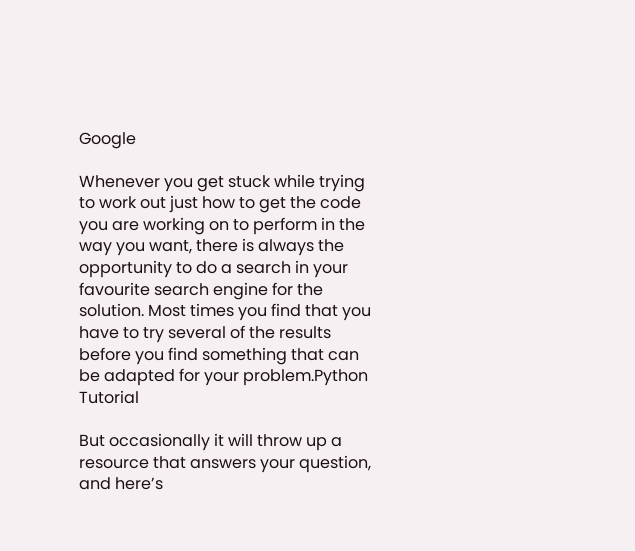Google

Whenever you get stuck while trying to work out just how to get the code you are working on to perform in the way you want, there is always the opportunity to do a search in your favourite search engine for the solution. Most times you find that you have to try several of the results before you find something that can be adapted for your problem.Python Tutorial

But occasionally it will throw up a resource that answers your question, and here’s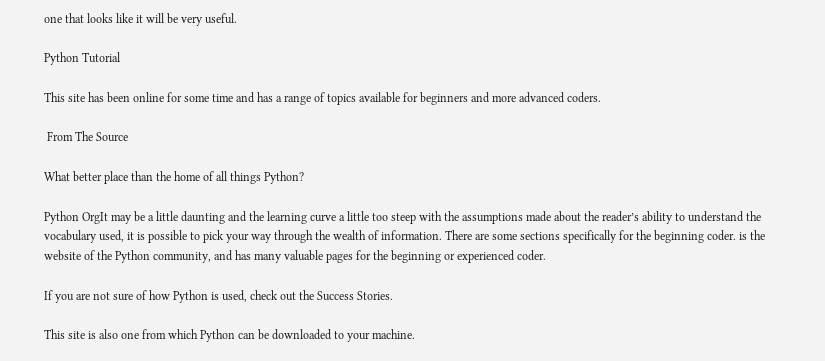one that looks like it will be very useful.

Python Tutorial

This site has been online for some time and has a range of topics available for beginners and more advanced coders.

 From The Source

What better place than the home of all things Python?

Python OrgIt may be a little daunting and the learning curve a little too steep with the assumptions made about the reader’s ability to understand the vocabulary used, it is possible to pick your way through the wealth of information. There are some sections specifically for the beginning coder. is the website of the Python community, and has many valuable pages for the beginning or experienced coder.

If you are not sure of how Python is used, check out the Success Stories.

This site is also one from which Python can be downloaded to your machine.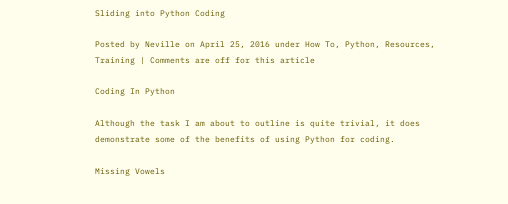Sliding into Python Coding

Posted by Neville on April 25, 2016 under How To, Python, Resources, Training | Comments are off for this article

Coding In Python

Although the task I am about to outline is quite trivial, it does demonstrate some of the benefits of using Python for coding.

Missing Vowels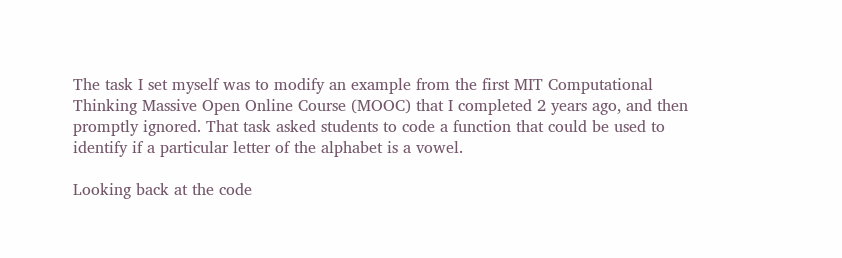The task I set myself was to modify an example from the first MIT Computational Thinking Massive Open Online Course (MOOC) that I completed 2 years ago, and then promptly ignored. That task asked students to code a function that could be used to identify if a particular letter of the alphabet is a vowel.

Looking back at the code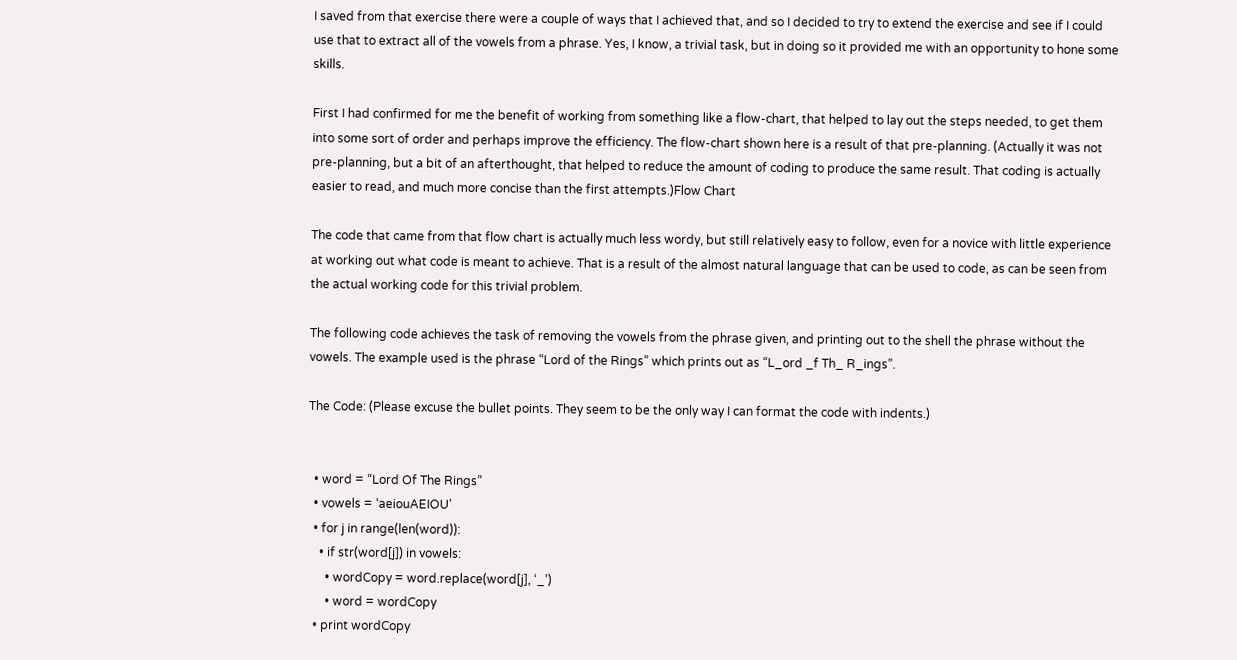I saved from that exercise there were a couple of ways that I achieved that, and so I decided to try to extend the exercise and see if I could use that to extract all of the vowels from a phrase. Yes, I know, a trivial task, but in doing so it provided me with an opportunity to hone some skills.

First I had confirmed for me the benefit of working from something like a flow-chart, that helped to lay out the steps needed, to get them into some sort of order and perhaps improve the efficiency. The flow-chart shown here is a result of that pre-planning. (Actually it was not pre-planning, but a bit of an afterthought, that helped to reduce the amount of coding to produce the same result. That coding is actually easier to read, and much more concise than the first attempts.)Flow Chart

The code that came from that flow chart is actually much less wordy, but still relatively easy to follow, even for a novice with little experience at working out what code is meant to achieve. That is a result of the almost natural language that can be used to code, as can be seen from the actual working code for this trivial problem.

The following code achieves the task of removing the vowels from the phrase given, and printing out to the shell the phrase without the vowels. The example used is the phrase “Lord of the Rings” which prints out as “L_ord _f Th_ R_ings”.

The Code: (Please excuse the bullet points. They seem to be the only way I can format the code with indents.)


  • word = “Lord Of The Rings”
  • vowels = ‘aeiouAEIOU’
  • for j in range(len(word)):
    • if str(word[j]) in vowels:
      • wordCopy = word.replace(word[j], ‘_’)
      • word = wordCopy
  • print wordCopy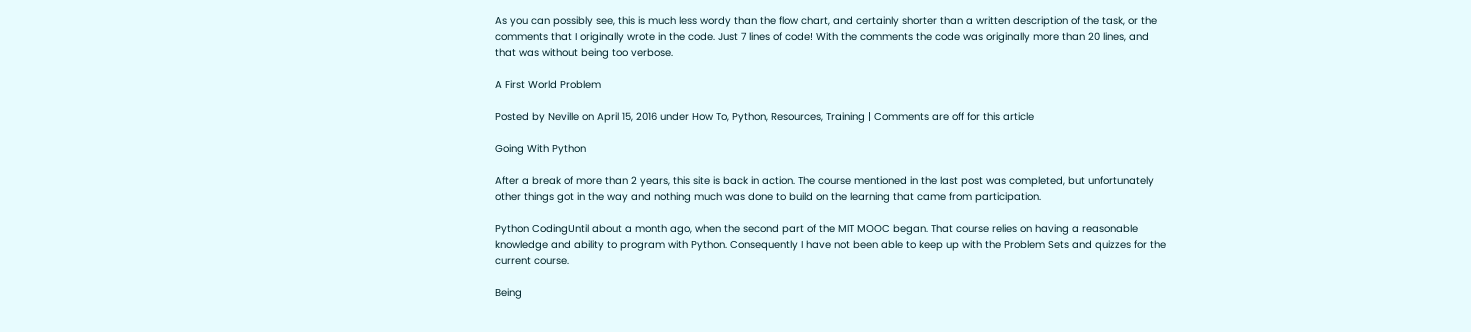As you can possibly see, this is much less wordy than the flow chart, and certainly shorter than a written description of the task, or the comments that I originally wrote in the code. Just 7 lines of code! With the comments the code was originally more than 20 lines, and that was without being too verbose.

A First World Problem

Posted by Neville on April 15, 2016 under How To, Python, Resources, Training | Comments are off for this article

Going With Python

After a break of more than 2 years, this site is back in action. The course mentioned in the last post was completed, but unfortunately other things got in the way and nothing much was done to build on the learning that came from participation.

Python CodingUntil about a month ago, when the second part of the MIT MOOC began. That course relies on having a reasonable knowledge and ability to program with Python. Consequently I have not been able to keep up with the Problem Sets and quizzes for the current course.

Being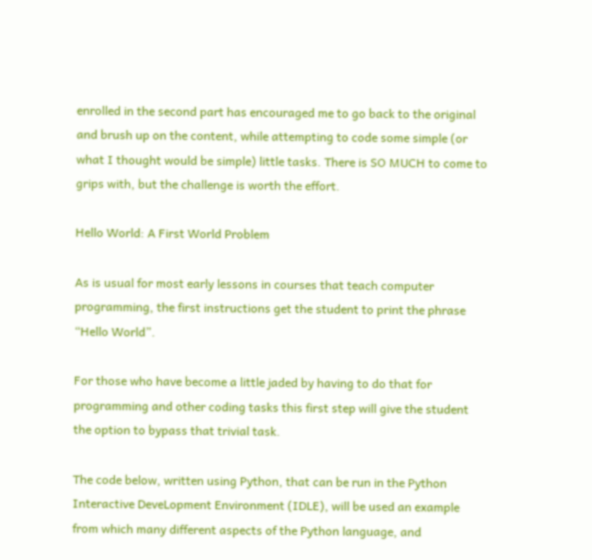enrolled in the second part has encouraged me to go back to the original and brush up on the content, while attempting to code some simple (or what I thought would be simple) little tasks. There is SO MUCH to come to grips with, but the challenge is worth the effort.

Hello World: A First World Problem

As is usual for most early lessons in courses that teach computer programming, the first instructions get the student to print the phrase “Hello World”.

For those who have become a little jaded by having to do that for programming and other coding tasks this first step will give the student the option to bypass that trivial task.

The code below, written using Python, that can be run in the Python Interactive DeveLopment Environment (IDLE), will be used an example from which many different aspects of the Python language, and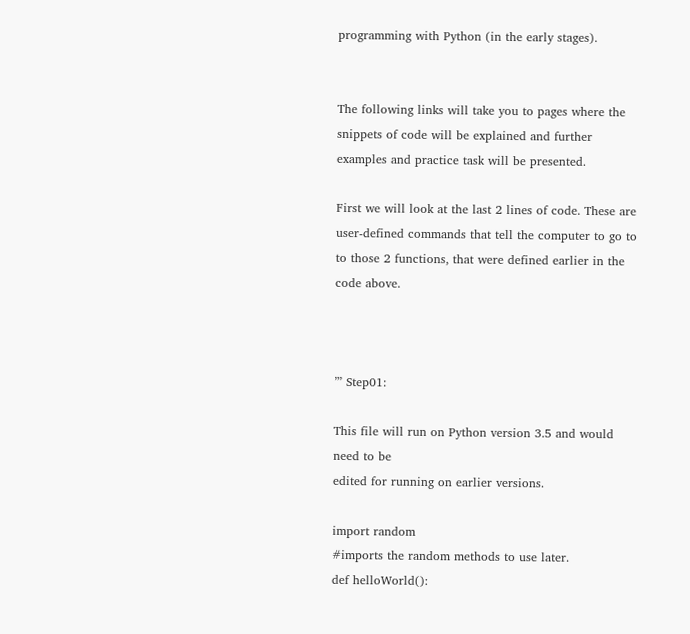programming with Python (in the early stages).


The following links will take you to pages where the snippets of code will be explained and further examples and practice task will be presented.

First we will look at the last 2 lines of code. These are user-defined commands that tell the computer to go to to those 2 functions, that were defined earlier in the code above.



”’ Step01:

This file will run on Python version 3.5 and would need to be
edited for running on earlier versions.

import random
#imports the random methods to use later.
def helloWorld():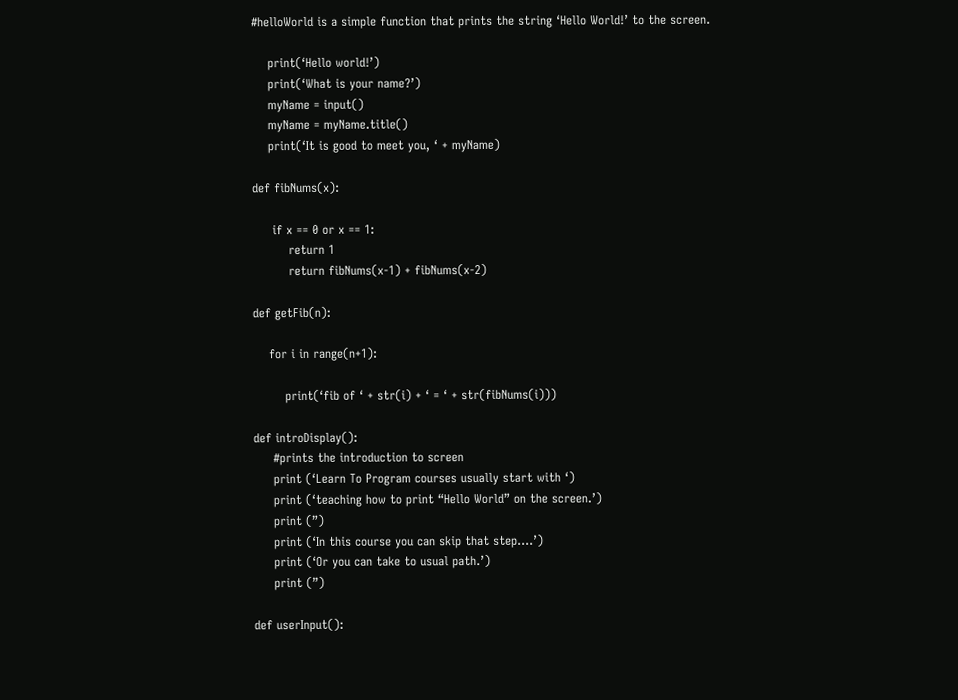#helloWorld is a simple function that prints the string ‘Hello World!’ to the screen.

    print(‘Hello world!’)
    print(‘What is your name?’)
    myName = input()
    myName = myName.title()
    print(‘It is good to meet you, ‘ + myName)

def fibNums(x):

     if x == 0 or x == 1:
         return 1
         return fibNums(x-1) + fibNums(x-2)

def getFib(n):

    for i in range(n+1):

        print(‘fib of ‘ + str(i) + ‘ = ‘ + str(fibNums(i)))

def introDisplay():
     #prints the introduction to screen
     print (‘Learn To Program courses usually start with ‘)
     print (‘teaching how to print “Hello World” on the screen.’)
     print (”)
     print (‘In this course you can skip that step….’)
     print (‘Or you can take to usual path.’)
     print (”)

def userInput():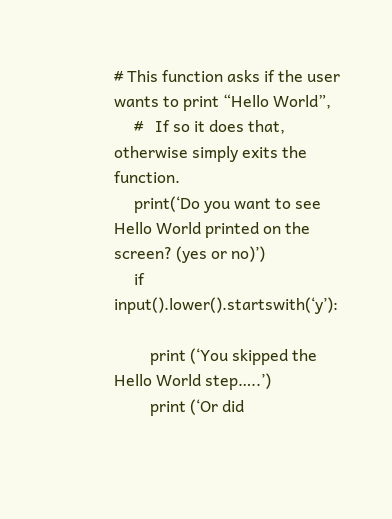# This function asks if the user wants to print “Hello World”,
     #   If so it does that, otherwise simply exits the function.
     print(‘Do you want to see Hello World printed on the screen? (yes or no)’)
     if input().lower().startswith(‘y’):

         print (‘You skipped the Hello World step…..’)
         print (‘Or did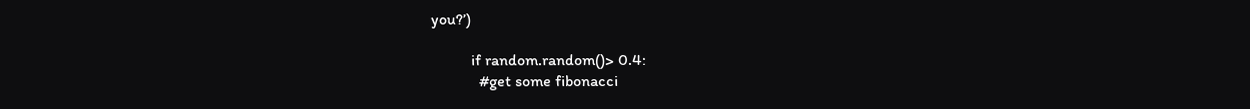you?’)

          if random.random()> 0.4:
            #get some fibonacci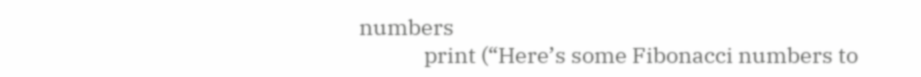numbers
             print (“Here’s some Fibonacci numbers to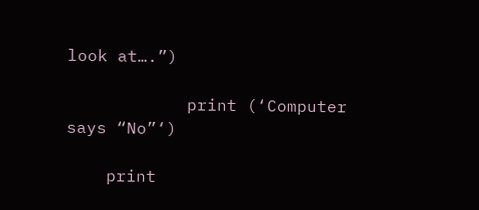look at….”)

            print (‘Computer says “No”‘)

    print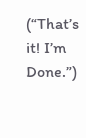(“That’s it! I’m Done.”)